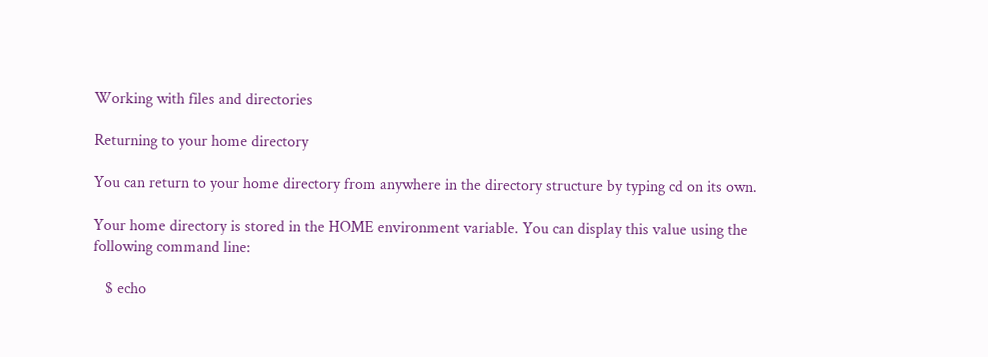Working with files and directories

Returning to your home directory

You can return to your home directory from anywhere in the directory structure by typing cd on its own.

Your home directory is stored in the HOME environment variable. You can display this value using the following command line:

   $ echo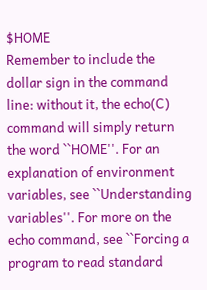$HOME
Remember to include the dollar sign in the command line: without it, the echo(C) command will simply return the word ``HOME''. For an explanation of environment variables, see ``Understanding variables''. For more on the echo command, see ``Forcing a program to read standard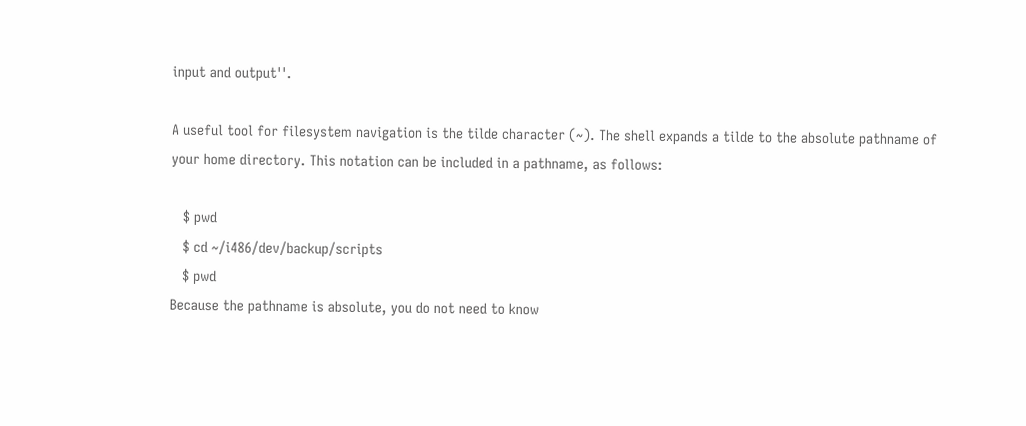input and output''.

A useful tool for filesystem navigation is the tilde character (~). The shell expands a tilde to the absolute pathname of your home directory. This notation can be included in a pathname, as follows:

   $ pwd
   $ cd ~/i486/dev/backup/scripts
   $ pwd
Because the pathname is absolute, you do not need to know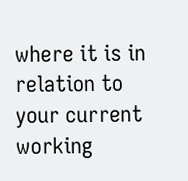where it is in relation to your current working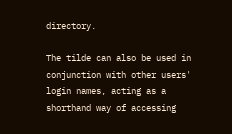directory.

The tilde can also be used in conjunction with other users' login names, acting as a shorthand way of accessing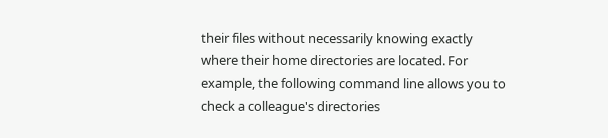their files without necessarily knowing exactly where their home directories are located. For example, the following command line allows you to check a colleague's directories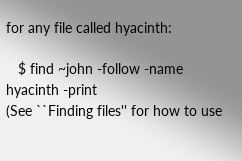for any file called hyacinth:

   $ find ~john -follow -name hyacinth -print
(See ``Finding files'' for how to use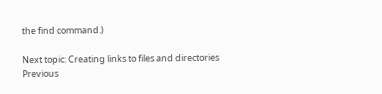the find command.)

Next topic: Creating links to files and directories
Previous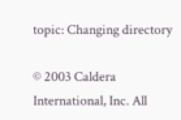topic: Changing directory

© 2003 Caldera International, Inc. All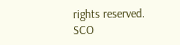rights reserved.
SCO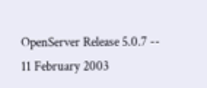OpenServer Release 5.0.7 -- 11 February 2003